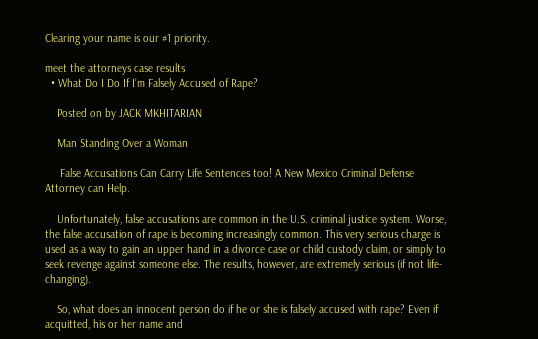Clearing your name is our #1 priority.

meet the attorneys case results
  • What Do I Do If I’m Falsely Accused of Rape?

    Posted on by JACK MKHITARIAN

    Man Standing Over a Woman

     False Accusations Can Carry Life Sentences too! A New Mexico Criminal Defense Attorney can Help.

    Unfortunately, false accusations are common in the U.S. criminal justice system. Worse, the false accusation of rape is becoming increasingly common. This very serious charge is used as a way to gain an upper hand in a divorce case or child custody claim, or simply to seek revenge against someone else. The results, however, are extremely serious (if not life-changing).

    So, what does an innocent person do if he or she is falsely accused with rape? Even if acquitted, his or her name and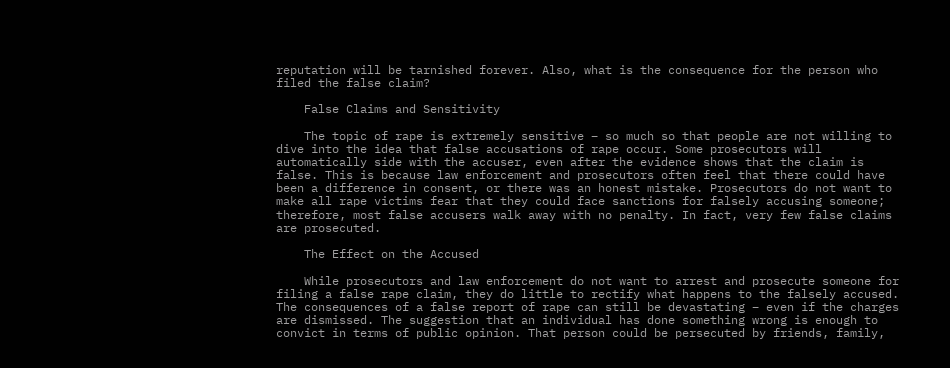reputation will be tarnished forever. Also, what is the consequence for the person who filed the false claim?

    False Claims and Sensitivity

    The topic of rape is extremely sensitive – so much so that people are not willing to dive into the idea that false accusations of rape occur. Some prosecutors will automatically side with the accuser, even after the evidence shows that the claim is false. This is because law enforcement and prosecutors often feel that there could have been a difference in consent, or there was an honest mistake. Prosecutors do not want to make all rape victims fear that they could face sanctions for falsely accusing someone; therefore, most false accusers walk away with no penalty. In fact, very few false claims are prosecuted.

    The Effect on the Accused

    While prosecutors and law enforcement do not want to arrest and prosecute someone for filing a false rape claim, they do little to rectify what happens to the falsely accused. The consequences of a false report of rape can still be devastating – even if the charges are dismissed. The suggestion that an individual has done something wrong is enough to convict in terms of public opinion. That person could be persecuted by friends, family,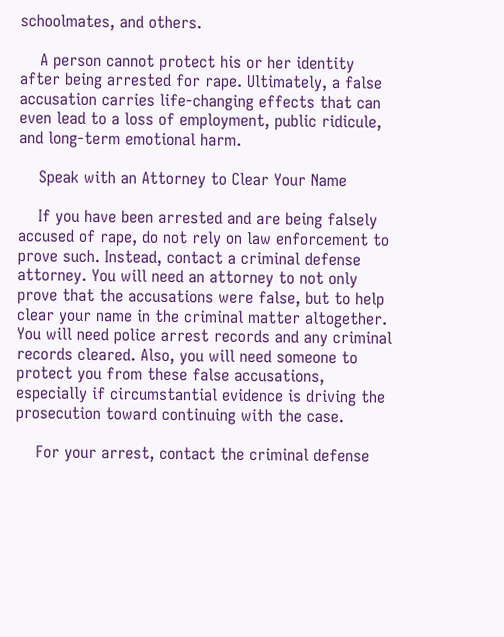schoolmates, and others.

    A person cannot protect his or her identity after being arrested for rape. Ultimately, a false accusation carries life-changing effects that can even lead to a loss of employment, public ridicule, and long-term emotional harm.

    Speak with an Attorney to Clear Your Name

    If you have been arrested and are being falsely accused of rape, do not rely on law enforcement to prove such. Instead, contact a criminal defense attorney. You will need an attorney to not only prove that the accusations were false, but to help clear your name in the criminal matter altogether. You will need police arrest records and any criminal records cleared. Also, you will need someone to protect you from these false accusations, especially if circumstantial evidence is driving the prosecution toward continuing with the case.

    For your arrest, contact the criminal defense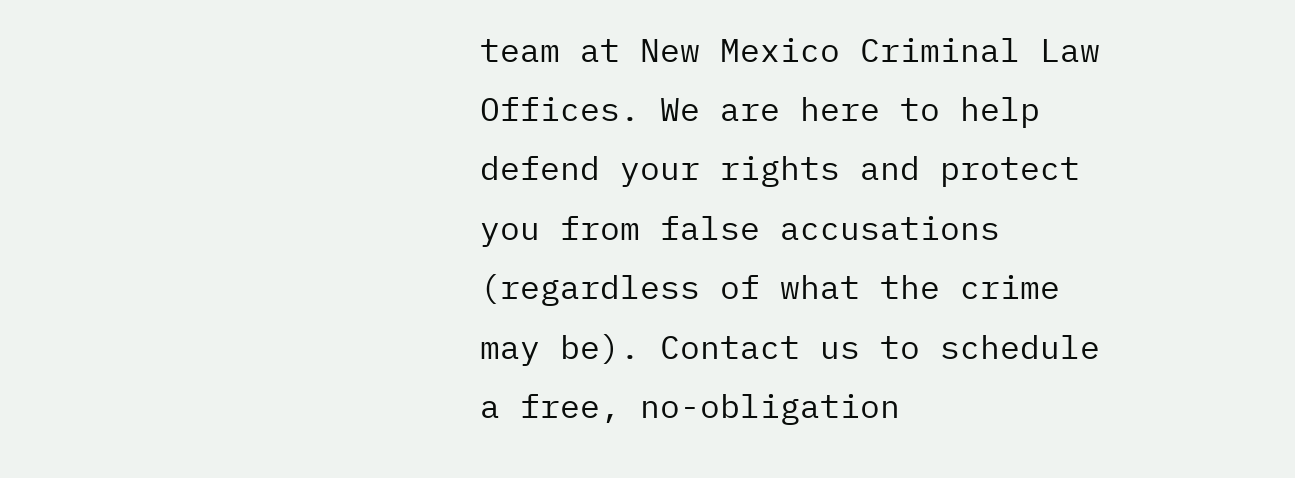team at New Mexico Criminal Law Offices. We are here to help defend your rights and protect you from false accusations (regardless of what the crime may be). Contact us to schedule a free, no-obligation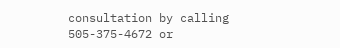consultation by calling 505-375-4672 or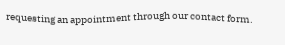requesting an appointment through our contact form.